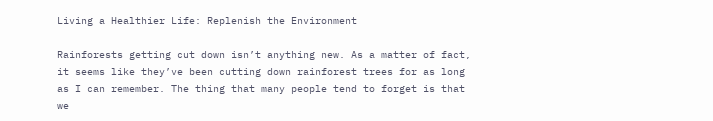Living a Healthier Life: Replenish the Environment

Rainforests getting cut down isn’t anything new. As a matter of fact, it seems like they’ve been cutting down rainforest trees for as long as I can remember. The thing that many people tend to forget is that we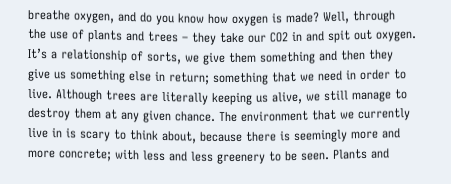breathe oxygen, and do you know how oxygen is made? Well, through the use of plants and trees – they take our CO2 in and spit out oxygen. It’s a relationship of sorts, we give them something and then they give us something else in return; something that we need in order to live. Although trees are literally keeping us alive, we still manage to destroy them at any given chance. The environment that we currently live in is scary to think about, because there is seemingly more and more concrete; with less and less greenery to be seen. Plants and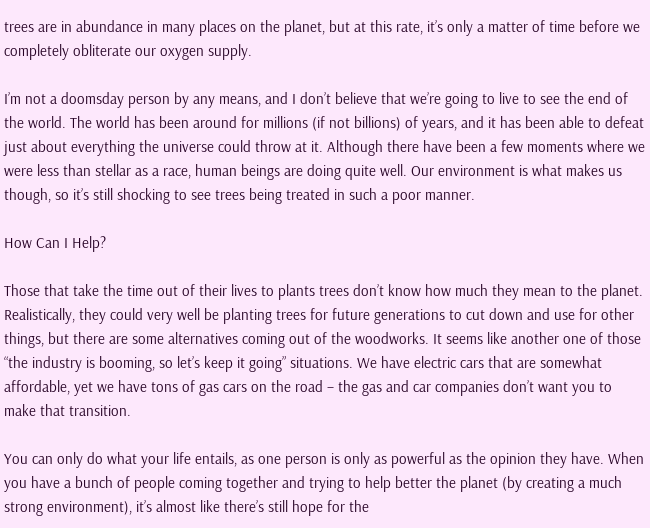trees are in abundance in many places on the planet, but at this rate, it’s only a matter of time before we completely obliterate our oxygen supply.

I’m not a doomsday person by any means, and I don’t believe that we’re going to live to see the end of the world. The world has been around for millions (if not billions) of years, and it has been able to defeat just about everything the universe could throw at it. Although there have been a few moments where we were less than stellar as a race, human beings are doing quite well. Our environment is what makes us though, so it’s still shocking to see trees being treated in such a poor manner.

How Can I Help?

Those that take the time out of their lives to plants trees don’t know how much they mean to the planet. Realistically, they could very well be planting trees for future generations to cut down and use for other things, but there are some alternatives coming out of the woodworks. It seems like another one of those “the industry is booming, so let’s keep it going” situations. We have electric cars that are somewhat affordable, yet we have tons of gas cars on the road – the gas and car companies don’t want you to make that transition.

You can only do what your life entails, as one person is only as powerful as the opinion they have. When you have a bunch of people coming together and trying to help better the planet (by creating a much strong environment), it’s almost like there’s still hope for the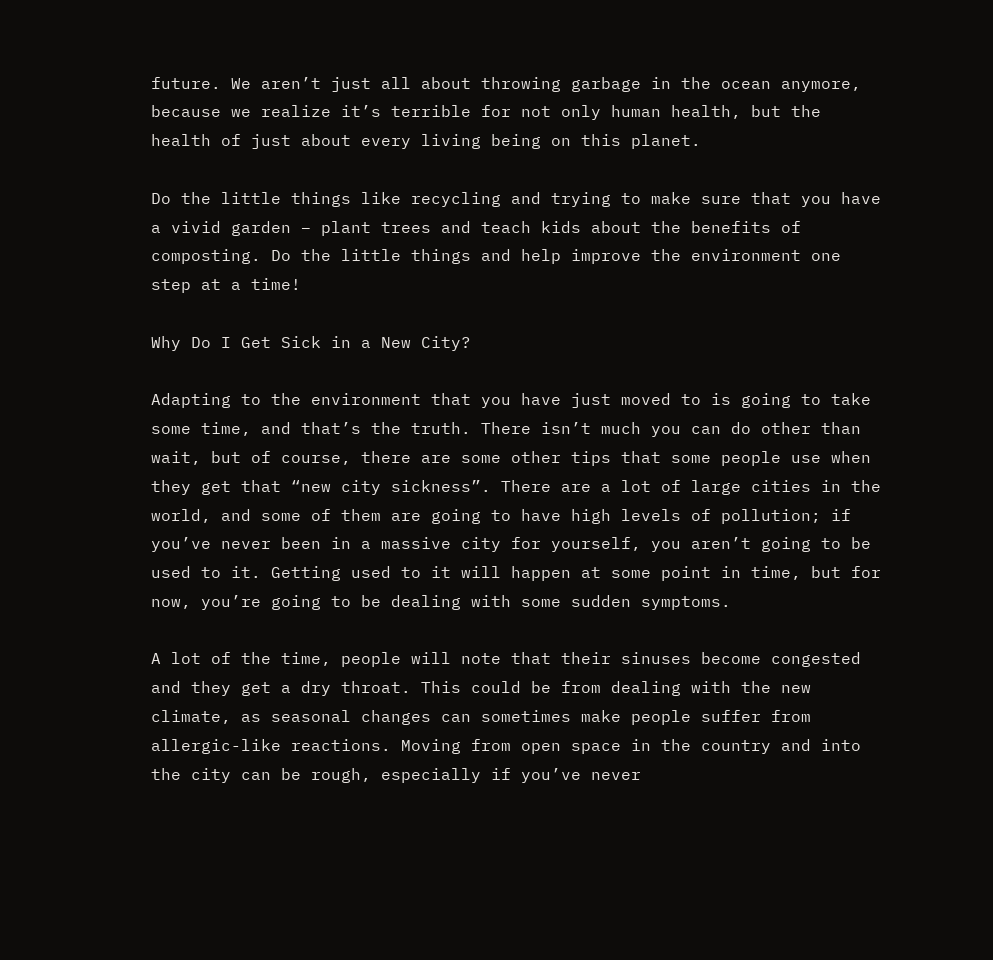future. We aren’t just all about throwing garbage in the ocean anymore, because we realize it’s terrible for not only human health, but the health of just about every living being on this planet.

Do the little things like recycling and trying to make sure that you have a vivid garden – plant trees and teach kids about the benefits of composting. Do the little things and help improve the environment one step at a time!

Why Do I Get Sick in a New City?

Adapting to the environment that you have just moved to is going to take some time, and that’s the truth. There isn’t much you can do other than wait, but of course, there are some other tips that some people use when they get that “new city sickness”. There are a lot of large cities in the world, and some of them are going to have high levels of pollution; if you’ve never been in a massive city for yourself, you aren’t going to be used to it. Getting used to it will happen at some point in time, but for now, you’re going to be dealing with some sudden symptoms.

A lot of the time, people will note that their sinuses become congested and they get a dry throat. This could be from dealing with the new climate, as seasonal changes can sometimes make people suffer from allergic-like reactions. Moving from open space in the country and into the city can be rough, especially if you’ve never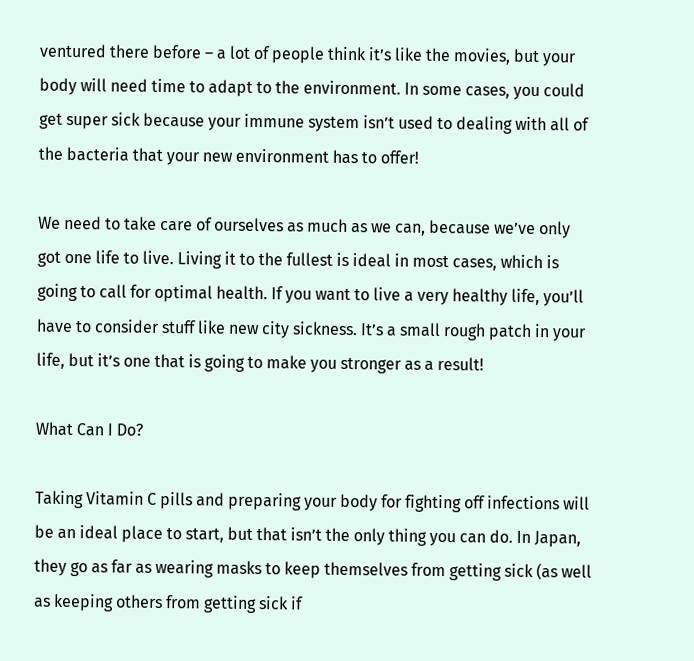ventured there before – a lot of people think it’s like the movies, but your body will need time to adapt to the environment. In some cases, you could get super sick because your immune system isn’t used to dealing with all of the bacteria that your new environment has to offer!

We need to take care of ourselves as much as we can, because we’ve only got one life to live. Living it to the fullest is ideal in most cases, which is going to call for optimal health. If you want to live a very healthy life, you’ll have to consider stuff like new city sickness. It’s a small rough patch in your life, but it’s one that is going to make you stronger as a result!

What Can I Do?

Taking Vitamin C pills and preparing your body for fighting off infections will be an ideal place to start, but that isn’t the only thing you can do. In Japan, they go as far as wearing masks to keep themselves from getting sick (as well as keeping others from getting sick if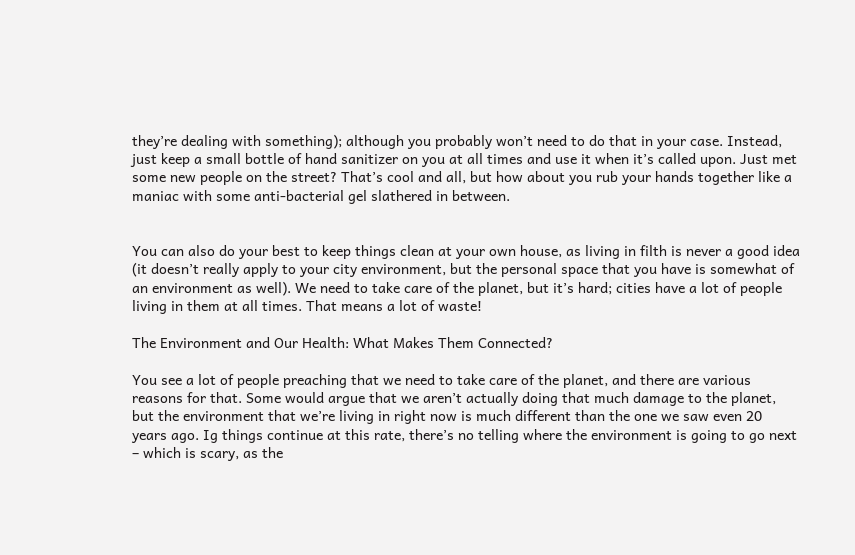they’re dealing with something); although you probably won’t need to do that in your case. Instead, just keep a small bottle of hand sanitizer on you at all times and use it when it’s called upon. Just met some new people on the street? That’s cool and all, but how about you rub your hands together like a maniac with some anti-bacterial gel slathered in between.


You can also do your best to keep things clean at your own house, as living in filth is never a good idea (it doesn’t really apply to your city environment, but the personal space that you have is somewhat of an environment as well). We need to take care of the planet, but it’s hard; cities have a lot of people living in them at all times. That means a lot of waste!

The Environment and Our Health: What Makes Them Connected?

You see a lot of people preaching that we need to take care of the planet, and there are various reasons for that. Some would argue that we aren’t actually doing that much damage to the planet, but the environment that we’re living in right now is much different than the one we saw even 20 years ago. Ig things continue at this rate, there’s no telling where the environment is going to go next – which is scary, as the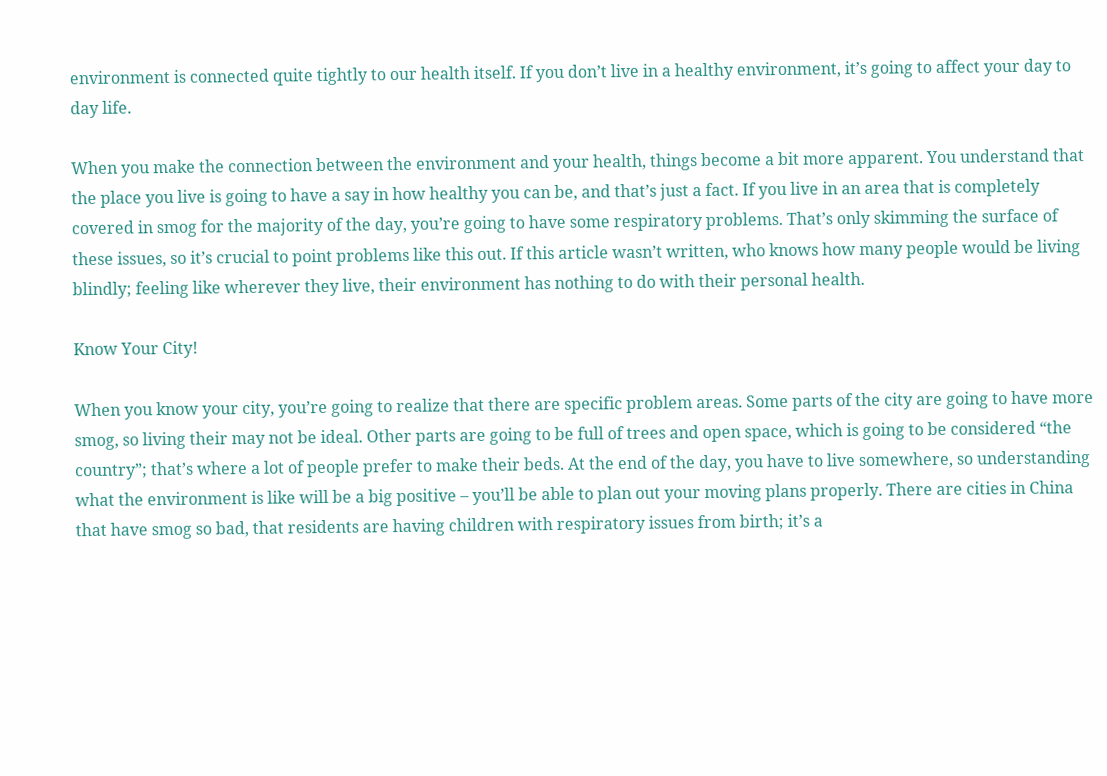environment is connected quite tightly to our health itself. If you don’t live in a healthy environment, it’s going to affect your day to day life.

When you make the connection between the environment and your health, things become a bit more apparent. You understand that the place you live is going to have a say in how healthy you can be, and that’s just a fact. If you live in an area that is completely covered in smog for the majority of the day, you’re going to have some respiratory problems. That’s only skimming the surface of these issues, so it’s crucial to point problems like this out. If this article wasn’t written, who knows how many people would be living blindly; feeling like wherever they live, their environment has nothing to do with their personal health.

Know Your City!

When you know your city, you’re going to realize that there are specific problem areas. Some parts of the city are going to have more smog, so living their may not be ideal. Other parts are going to be full of trees and open space, which is going to be considered “the country”; that’s where a lot of people prefer to make their beds. At the end of the day, you have to live somewhere, so understanding what the environment is like will be a big positive – you’ll be able to plan out your moving plans properly. There are cities in China that have smog so bad, that residents are having children with respiratory issues from birth; it’s a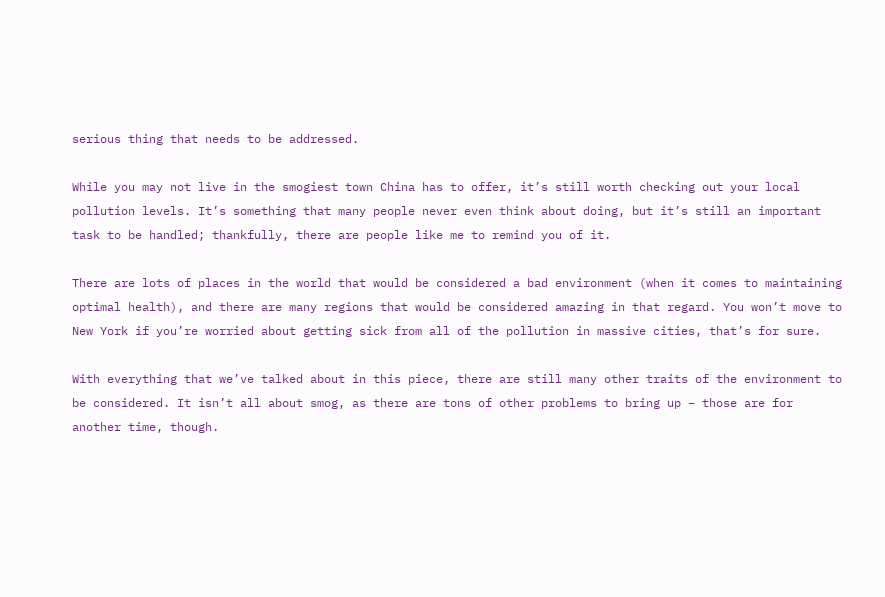serious thing that needs to be addressed.

While you may not live in the smogiest town China has to offer, it’s still worth checking out your local pollution levels. It’s something that many people never even think about doing, but it’s still an important task to be handled; thankfully, there are people like me to remind you of it.

There are lots of places in the world that would be considered a bad environment (when it comes to maintaining optimal health), and there are many regions that would be considered amazing in that regard. You won’t move to New York if you’re worried about getting sick from all of the pollution in massive cities, that’s for sure.

With everything that we’ve talked about in this piece, there are still many other traits of the environment to be considered. It isn’t all about smog, as there are tons of other problems to bring up – those are for another time, though.